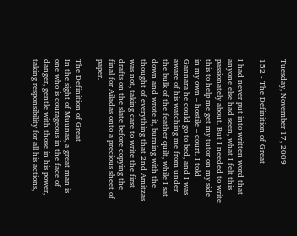Tuesday, November 17, 2009

152 - The Definition of Great

I had never put into written word that anyone else had seen, what I felt this passionately about. But I needed to write this to help me get my tutor on my side in my own – hostile – court. I told Gannara he could go to bed, and I was aware of his watching me from under the bulk of the feather quilt, while I sat down and wrote it, burning with the thought of everything that 2nd Amitzas was not, taking care to write the first drafts on the slate before copying the final for Ailadas onto a precious sheet of paper.

The Definition of Great
In the sight of Muunas, a great man is one who is courageous in the face of danger, gentle with those in his power, taking responsibility for all his actions,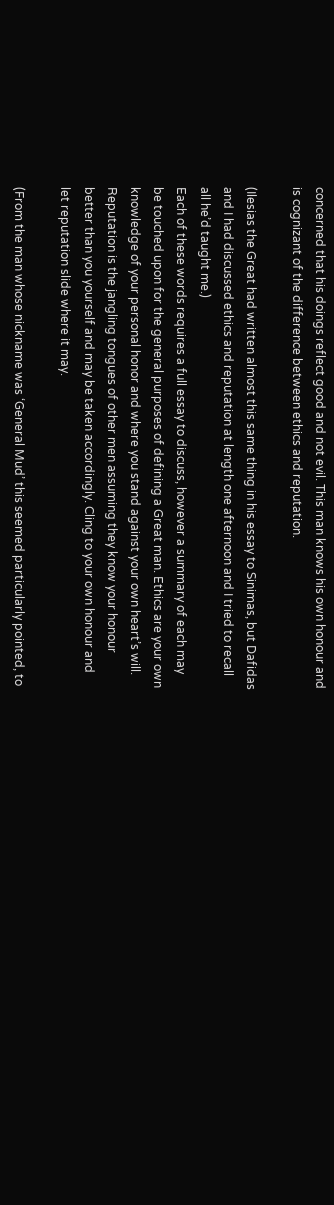concerned that his doings reflect good and not evil. This man knows his own honour and is cognizant of the difference between ethics and reputation.

(Ilesias the Great had written almost this same thing in his essay to Sinimas, but Dafidas and I had discussed ethics and reputation at length one afternoon and I tried to recall all he’d taught me.)
Each of these words requires a full essay to discuss, however a summary of each may be touched upon for the general purposes of defining a Great man. Ethics are your own knowledge of your personal honor and where you stand against your own heart’s will. Reputation is the jangling tongues of other men assuming they know your honour better than you yourself and may be taken accordingly. Cling to your own honour and let reputation slide where it may.

(From the man whose nickname was ‘General Mud’ this seemed particularly pointed, to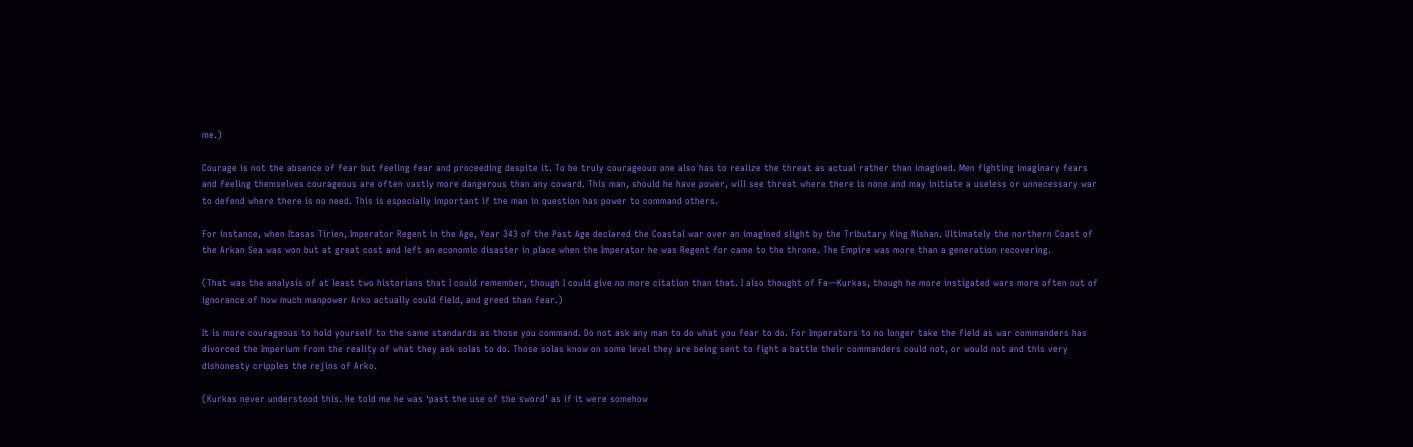me.)

Courage is not the absence of fear but feeling fear and proceeding despite it. To be truly courageous one also has to realize the threat as actual rather than imagined. Men fighting imaginary fears and feeling themselves courageous are often vastly more dangerous than any coward. This man, should he have power, will see threat where there is none and may initiate a useless or unnecessary war to defend where there is no need. This is especially important if the man in question has power to command others.

For instance, when Itasas Tirien, Imperator Regent in the Age, Year 343 of the Past Age declared the Coastal war over an imagined slight by the Tributary King Nishan. Ultimately the northern Coast of the Arkan Sea was won but at great cost and left an economic disaster in place when the Imperator he was Regent for came to the throne. The Empire was more than a generation recovering.

(That was the analysis of at least two historians that I could remember, though I could give no more citation than that. I also thought of Fa—Kurkas, though he more instigated wars more often out of ignorance of how much manpower Arko actually could field, and greed than fear.)

It is more courageous to hold yourself to the same standards as those you command. Do not ask any man to do what you fear to do. For Imperators to no longer take the field as war commanders has divorced the Imperium from the reality of what they ask solas to do. Those solas know on some level they are being sent to fight a battle their commanders could not, or would not and this very dishonesty cripples the rejins of Arko.

(Kurkas never understood this. He told me he was ‘past the use of the sword’ as if it were somehow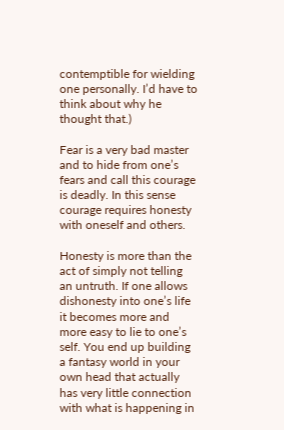contemptible for wielding one personally. I’d have to think about why he thought that.)

Fear is a very bad master and to hide from one’s fears and call this courage is deadly. In this sense courage requires honesty with oneself and others.

Honesty is more than the act of simply not telling an untruth. If one allows dishonesty into one’s life it becomes more and more easy to lie to one’s self. You end up building a fantasy world in your own head that actually has very little connection with what is happening in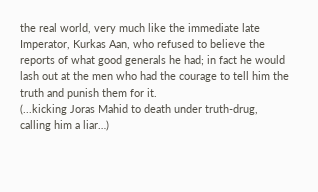the real world, very much like the immediate late Imperator, Kurkas Aan, who refused to believe the reports of what good generals he had; in fact he would lash out at the men who had the courage to tell him the truth and punish them for it.
(...kicking Joras Mahid to death under truth-drug, calling him a liar…)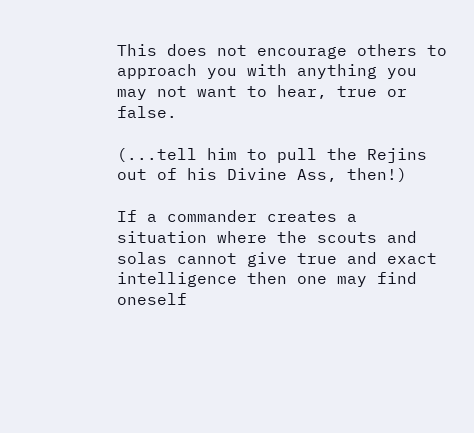This does not encourage others to approach you with anything you may not want to hear, true or false.

(...tell him to pull the Rejins out of his Divine Ass, then!)

If a commander creates a situation where the scouts and solas cannot give true and exact intelligence then one may find oneself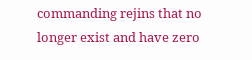commanding rejins that no longer exist and have zero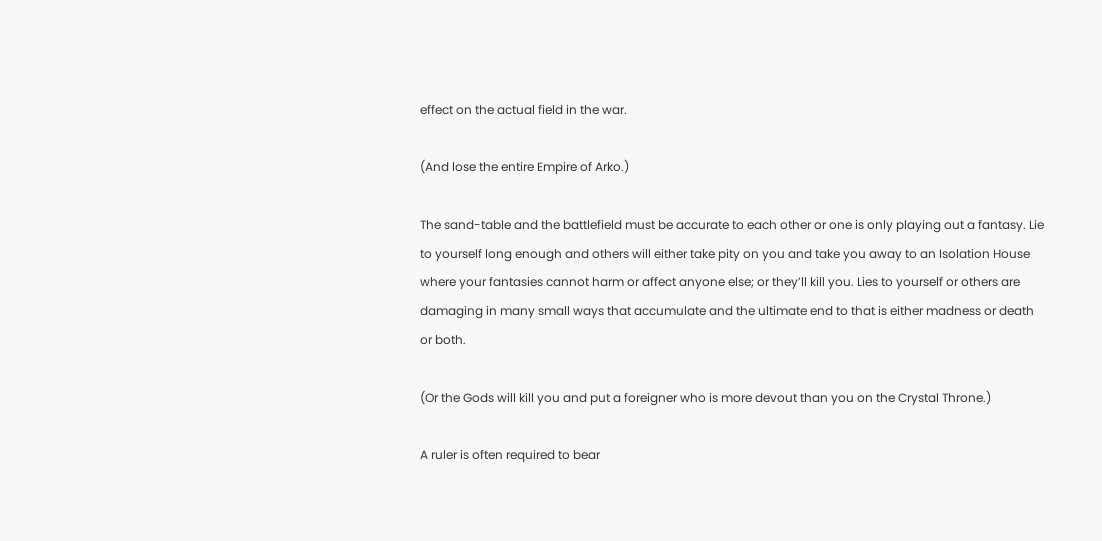effect on the actual field in the war.

(And lose the entire Empire of Arko.)

The sand-table and the battlefield must be accurate to each other or one is only playing out a fantasy. Lie to yourself long enough and others will either take pity on you and take you away to an Isolation House where your fantasies cannot harm or affect anyone else; or they’ll kill you. Lies to yourself or others are damaging in many small ways that accumulate and the ultimate end to that is either madness or death or both.

(Or the Gods will kill you and put a foreigner who is more devout than you on the Crystal Throne.)

A ruler is often required to bear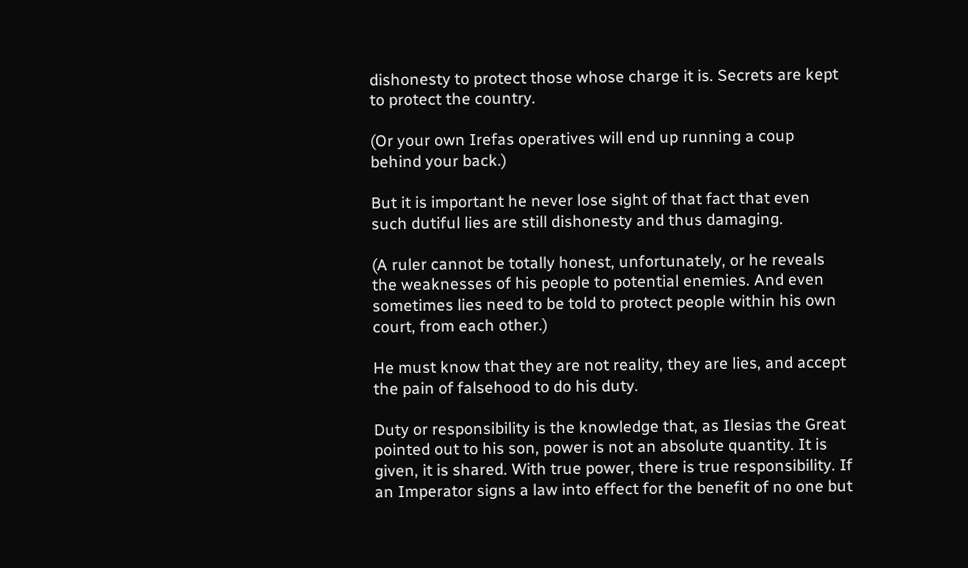dishonesty to protect those whose charge it is. Secrets are kept to protect the country.

(Or your own Irefas operatives will end up running a coup behind your back.)

But it is important he never lose sight of that fact that even such dutiful lies are still dishonesty and thus damaging.

(A ruler cannot be totally honest, unfortunately, or he reveals the weaknesses of his people to potential enemies. And even sometimes lies need to be told to protect people within his own court, from each other.)

He must know that they are not reality, they are lies, and accept the pain of falsehood to do his duty.

Duty or responsibility is the knowledge that, as Ilesias the Great pointed out to his son, power is not an absolute quantity. It is given, it is shared. With true power, there is true responsibility. If an Imperator signs a law into effect for the benefit of no one but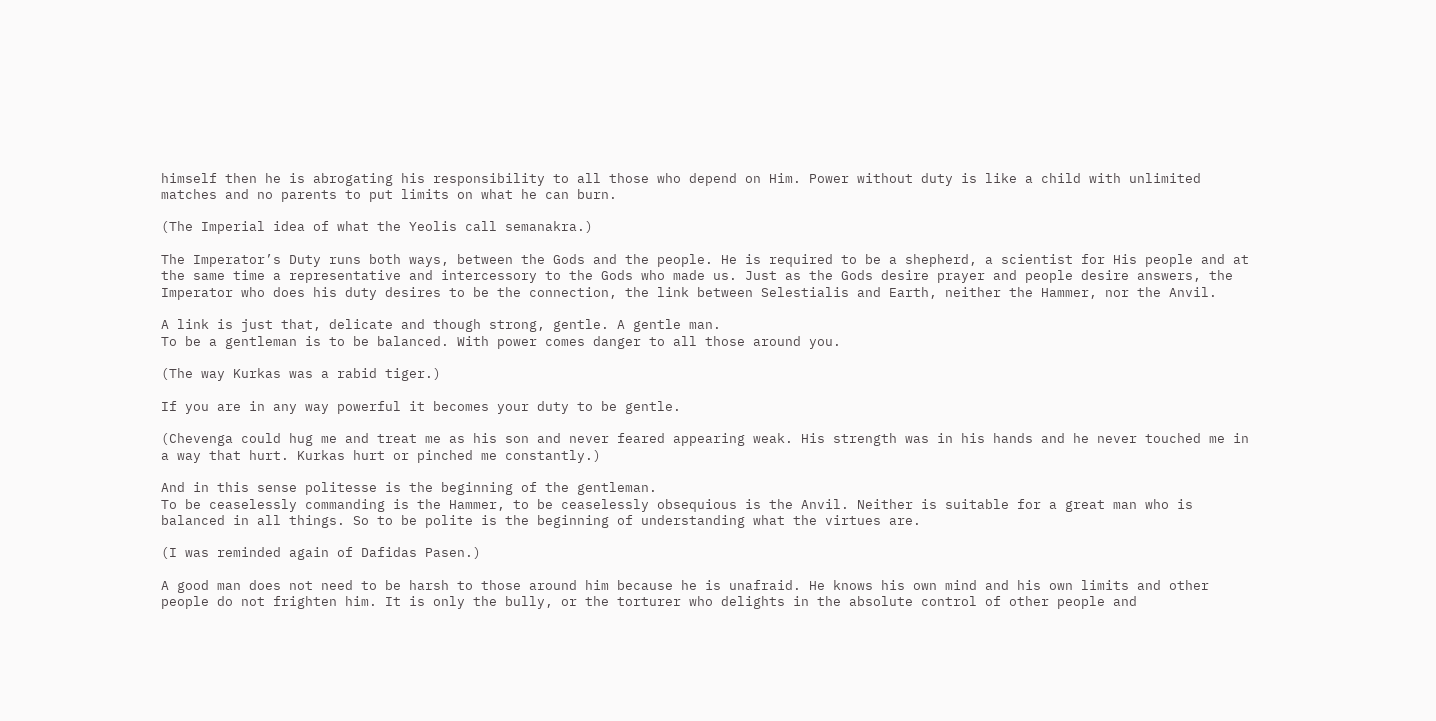himself then he is abrogating his responsibility to all those who depend on Him. Power without duty is like a child with unlimited matches and no parents to put limits on what he can burn.

(The Imperial idea of what the Yeolis call semanakra.)

The Imperator’s Duty runs both ways, between the Gods and the people. He is required to be a shepherd, a scientist for His people and at the same time a representative and intercessory to the Gods who made us. Just as the Gods desire prayer and people desire answers, the Imperator who does his duty desires to be the connection, the link between Selestialis and Earth, neither the Hammer, nor the Anvil.

A link is just that, delicate and though strong, gentle. A gentle man.
To be a gentleman is to be balanced. With power comes danger to all those around you.

(The way Kurkas was a rabid tiger.)

If you are in any way powerful it becomes your duty to be gentle.

(Chevenga could hug me and treat me as his son and never feared appearing weak. His strength was in his hands and he never touched me in a way that hurt. Kurkas hurt or pinched me constantly.)

And in this sense politesse is the beginning of the gentleman.
To be ceaselessly commanding is the Hammer, to be ceaselessly obsequious is the Anvil. Neither is suitable for a great man who is balanced in all things. So to be polite is the beginning of understanding what the virtues are.

(I was reminded again of Dafidas Pasen.)

A good man does not need to be harsh to those around him because he is unafraid. He knows his own mind and his own limits and other people do not frighten him. It is only the bully, or the torturer who delights in the absolute control of other people and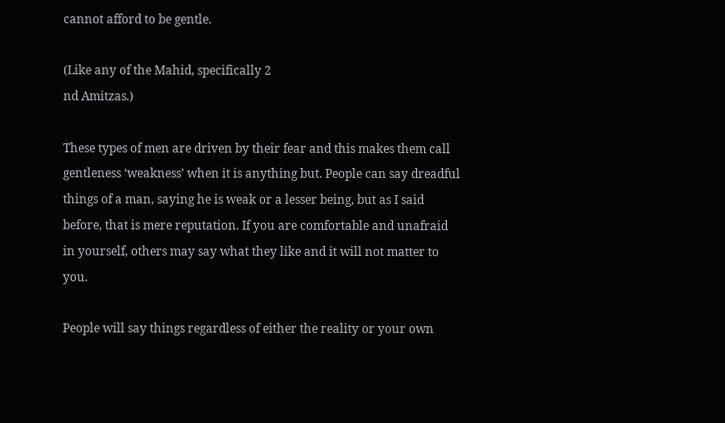cannot afford to be gentle.

(Like any of the Mahid, specifically 2
nd Amitzas.)

These types of men are driven by their fear and this makes them call gentleness ‘weakness’ when it is anything but. People can say dreadful things of a man, saying he is weak or a lesser being, but as I said before, that is mere reputation. If you are comfortable and unafraid in yourself, others may say what they like and it will not matter to you.

People will say things regardless of either the reality or your own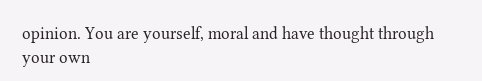opinion. You are yourself, moral and have thought through your own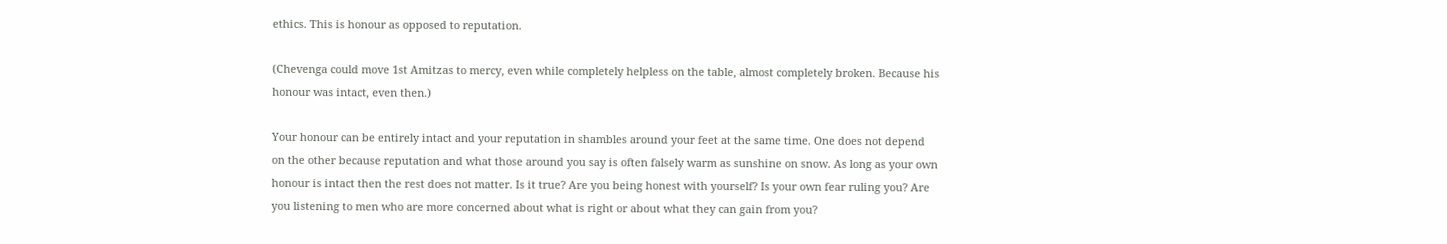ethics. This is honour as opposed to reputation.

(Chevenga could move 1st Amitzas to mercy, even while completely helpless on the table, almost completely broken. Because his honour was intact, even then.)

Your honour can be entirely intact and your reputation in shambles around your feet at the same time. One does not depend on the other because reputation and what those around you say is often falsely warm as sunshine on snow. As long as your own honour is intact then the rest does not matter. Is it true? Are you being honest with yourself? Is your own fear ruling you? Are you listening to men who are more concerned about what is right or about what they can gain from you?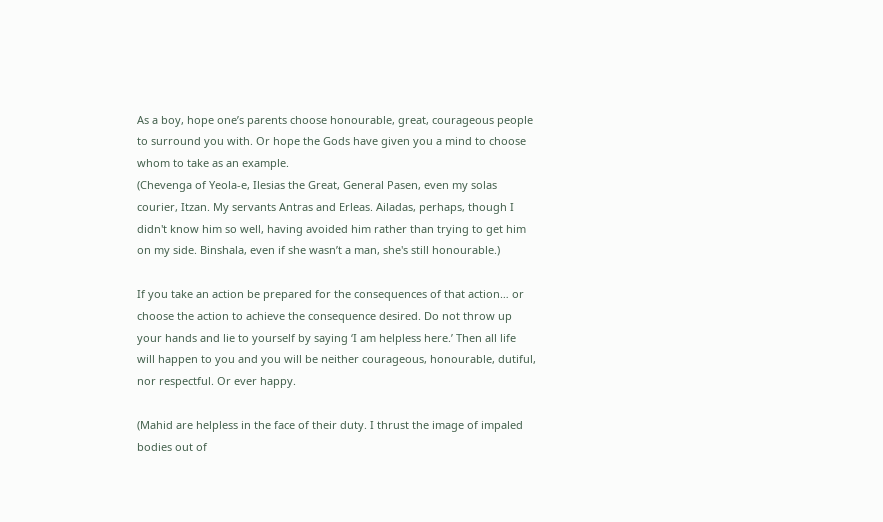As a boy, hope one’s parents choose honourable, great, courageous people to surround you with. Or hope the Gods have given you a mind to choose whom to take as an example.
(Chevenga of Yeola-e, Ilesias the Great, General Pasen, even my solas courier, Itzan. My servants Antras and Erleas. Ailadas, perhaps, though I didn't know him so well, having avoided him rather than trying to get him on my side. Binshala, even if she wasn’t a man, she's still honourable.)

If you take an action be prepared for the consequences of that action… or choose the action to achieve the consequence desired. Do not throw up your hands and lie to yourself by saying ‘I am helpless here.’ Then all life will happen to you and you will be neither courageous, honourable, dutiful, nor respectful. Or ever happy.

(Mahid are helpless in the face of their duty. I thrust the image of impaled bodies out of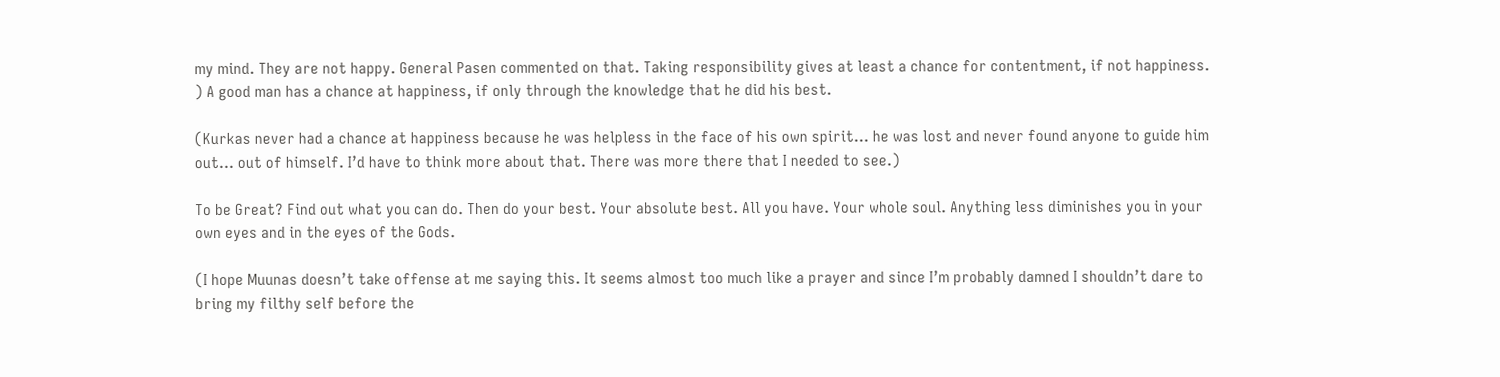my mind. They are not happy. General Pasen commented on that. Taking responsibility gives at least a chance for contentment, if not happiness. ) A good man has a chance at happiness, if only through the knowledge that he did his best.

(Kurkas never had a chance at happiness because he was helpless in the face of his own spirit… he was lost and never found anyone to guide him out… out of himself. I’d have to think more about that. There was more there that I needed to see.)

To be Great? Find out what you can do. Then do your best. Your absolute best. All you have. Your whole soul. Anything less diminishes you in your own eyes and in the eyes of the Gods.

(I hope Muunas doesn’t take offense at me saying this. It seems almost too much like a prayer and since I’m probably damned I shouldn’t dare to bring my filthy self before the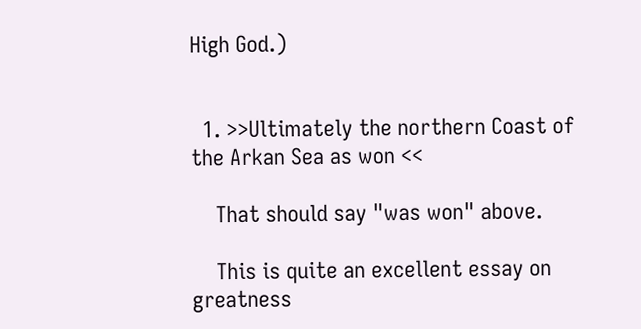High God.)


  1. >>Ultimately the northern Coast of the Arkan Sea as won <<

    That should say "was won" above.

    This is quite an excellent essay on greatness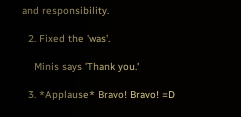and responsibility.

  2. Fixed the 'was'.

    Minis says 'Thank you.'

  3. *Applause* Bravo! Bravo! =D